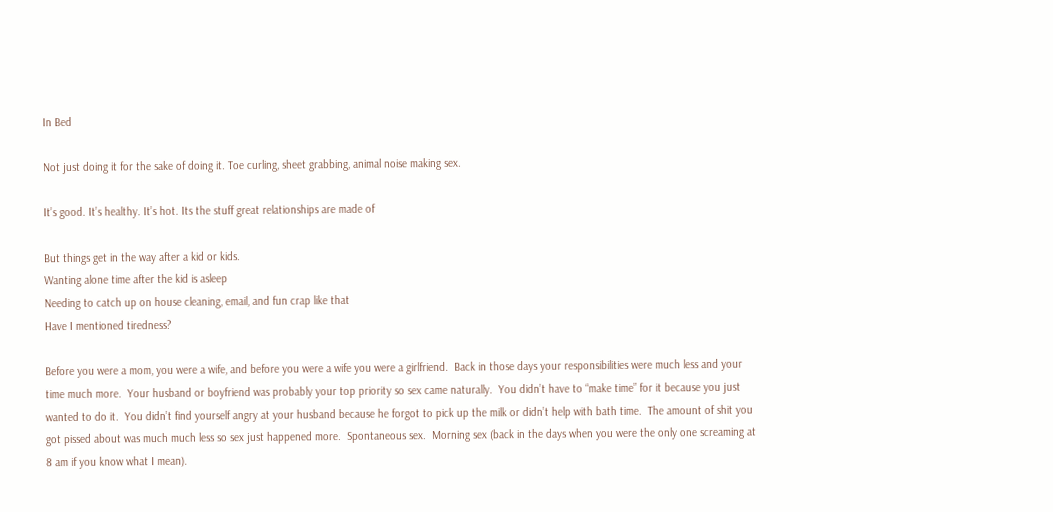In Bed

Not just doing it for the sake of doing it. Toe curling, sheet grabbing, animal noise making sex.

It’s good. It’s healthy. It’s hot. Its the stuff great relationships are made of

But things get in the way after a kid or kids.
Wanting alone time after the kid is asleep
Needing to catch up on house cleaning, email, and fun crap like that
Have I mentioned tiredness?

Before you were a mom, you were a wife, and before you were a wife you were a girlfriend.  Back in those days your responsibilities were much less and your time much more.  Your husband or boyfriend was probably your top priority so sex came naturally.  You didn’t have to “make time” for it because you just wanted to do it.  You didn’t find yourself angry at your husband because he forgot to pick up the milk or didn’t help with bath time.  The amount of shit you got pissed about was much much less so sex just happened more.  Spontaneous sex.  Morning sex (back in the days when you were the only one screaming at 8 am if you know what I mean).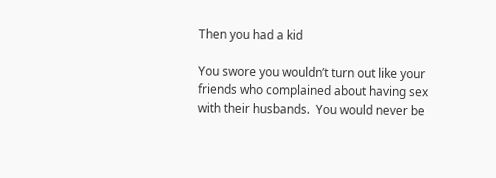Then you had a kid

You swore you wouldn’t turn out like your friends who complained about having sex with their husbands.  You would never be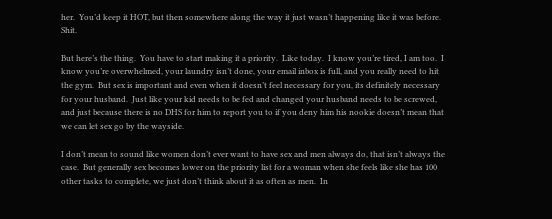her.  You’d keep it HOT, but then somewhere along the way it just wasn’t happening like it was before.  Shit.

But here’s the thing.  You have to start making it a priority.  Like today.  I know you’re tired, I am too.  I know you’re overwhelmed, your laundry isn’t done, your email inbox is full, and you really need to hit the gym.  But sex is important and even when it doesn’t feel necessary for you, its definitely necessary for your husband.  Just like your kid needs to be fed and changed your husband needs to be screwed, and just because there is no DHS for him to report you to if you deny him his nookie doesn’t mean that we can let sex go by the wayside.

I don’t mean to sound like women don’t ever want to have sex and men always do, that isn’t always the case.  But generally sex becomes lower on the priority list for a woman when she feels like she has 100 other tasks to complete, we just don’t think about it as often as men.  In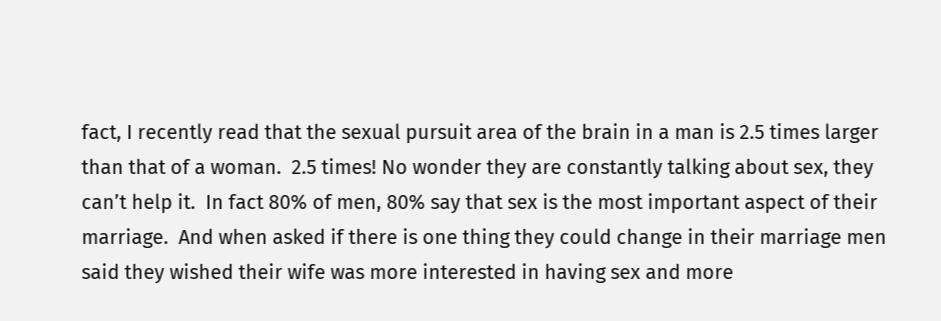fact, I recently read that the sexual pursuit area of the brain in a man is 2.5 times larger than that of a woman.  2.5 times! No wonder they are constantly talking about sex, they can’t help it.  In fact 80% of men, 80% say that sex is the most important aspect of their marriage.  And when asked if there is one thing they could change in their marriage men said they wished their wife was more interested in having sex and more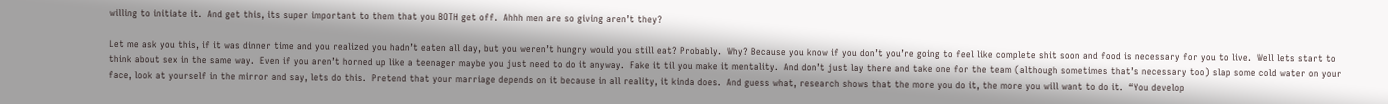willing to initiate it.  And get this, its super important to them that you BOTH get off.  Ahhh men are so giving aren’t they?

Let me ask you this, if it was dinner time and you realized you hadn’t eaten all day, but you weren’t hungry would you still eat? Probably.  Why? Because you know if you don’t you’re going to feel like complete shit soon and food is necessary for you to live.  Well lets start to think about sex in the same way.  Even if you aren’t horned up like a teenager maybe you just need to do it anyway.  Fake it til you make it mentality.  And don’t just lay there and take one for the team (although sometimes that’s necessary too) slap some cold water on your face, look at yourself in the mirror and say, lets do this.  Pretend that your marriage depends on it because in all reality, it kinda does.  And guess what, research shows that the more you do it, the more you will want to do it.  “You develop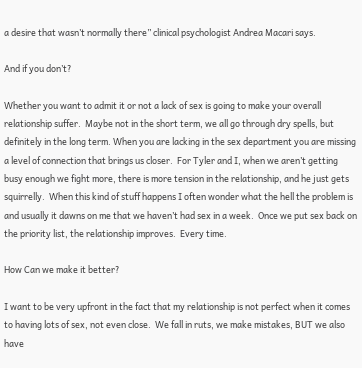a desire that wasn’t normally there” clinical psychologist Andrea Macari says.

And if you don’t?

Whether you want to admit it or not a lack of sex is going to make your overall relationship suffer.  Maybe not in the short term, we all go through dry spells, but definitely in the long term. When you are lacking in the sex department you are missing a level of connection that brings us closer.  For Tyler and I, when we aren’t getting busy enough we fight more, there is more tension in the relationship, and he just gets squirrelly.  When this kind of stuff happens I often wonder what the hell the problem is and usually it dawns on me that we haven’t had sex in a week.  Once we put sex back on the priority list, the relationship improves.  Every time.

How Can we make it better?

I want to be very upfront in the fact that my relationship is not perfect when it comes to having lots of sex, not even close.  We fall in ruts, we make mistakes, BUT we also have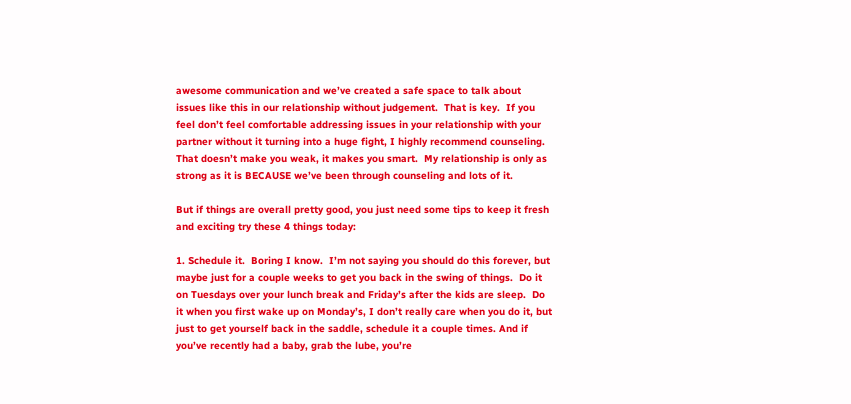awesome communication and we’ve created a safe space to talk about issues like this in our relationship without judgement.  That is key.  If you feel don’t feel comfortable addressing issues in your relationship with your partner without it turning into a huge fight, I highly recommend counseling.  That doesn’t make you weak, it makes you smart.  My relationship is only as strong as it is BECAUSE we’ve been through counseling and lots of it.

But if things are overall pretty good, you just need some tips to keep it fresh and exciting try these 4 things today:

1. Schedule it.  Boring I know.  I’m not saying you should do this forever, but maybe just for a couple weeks to get you back in the swing of things.  Do it on Tuesdays over your lunch break and Friday’s after the kids are sleep.  Do it when you first wake up on Monday’s, I don’t really care when you do it, but just to get yourself back in the saddle, schedule it a couple times. And if you’ve recently had a baby, grab the lube, you’re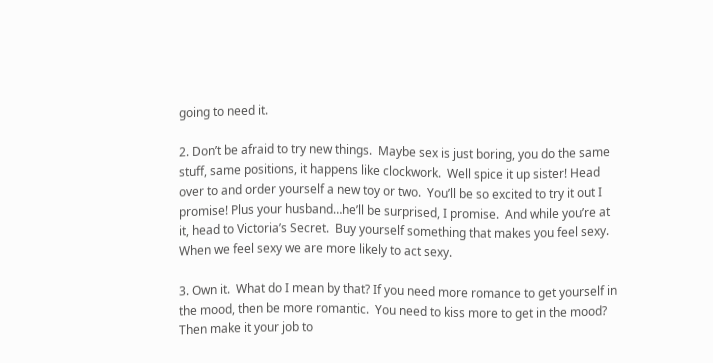going to need it.

2. Don’t be afraid to try new things.  Maybe sex is just boring, you do the same stuff, same positions, it happens like clockwork.  Well spice it up sister! Head over to and order yourself a new toy or two.  You’ll be so excited to try it out I promise! Plus your husband…he’ll be surprised, I promise.  And while you’re at it, head to Victoria’s Secret.  Buy yourself something that makes you feel sexy.  When we feel sexy we are more likely to act sexy.

3. Own it.  What do I mean by that? If you need more romance to get yourself in the mood, then be more romantic.  You need to kiss more to get in the mood? Then make it your job to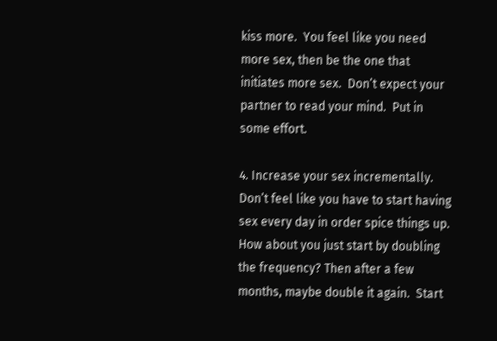kiss more.  You feel like you need more sex, then be the one that initiates more sex.  Don’t expect your partner to read your mind.  Put in some effort.

4. Increase your sex incrementally.  Don’t feel like you have to start having sex every day in order spice things up.  How about you just start by doubling the frequency? Then after a few months, maybe double it again.  Start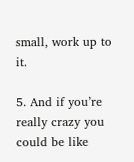small, work up to it.

5. And if you’re really crazy you could be like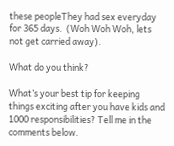these peopleThey had sex everyday for 365 days.  (Woh Woh Woh, lets not get carried away).

What do you think?

What’s your best tip for keeping things exciting after you have kids and 1000 responsibilities? Tell me in the comments below.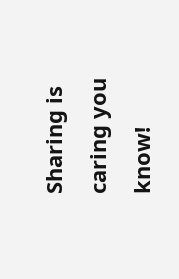Sharing is caring you know!